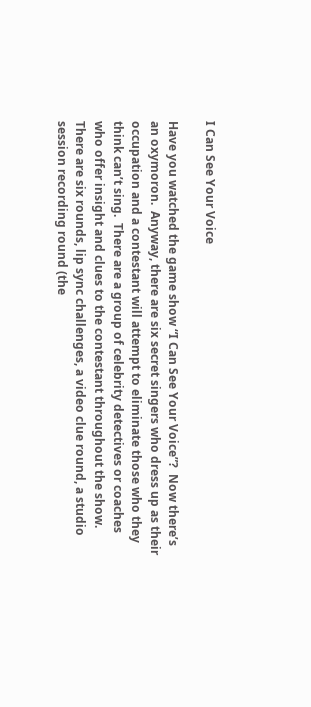I Can See Your Voice

Have you watched the game show “I Can See Your Voice”?  Now there’s an oxymoron.  Anyway, there are six secret singers who dress up as their occupation and a contestant will attempt to eliminate those who they think can’t sing.  There are a group of celebrity detectives or coaches who offer insight and clues to the contestant throughout the show.  There are six rounds, lip sync challenges, a video clue round, a studio session recording round (the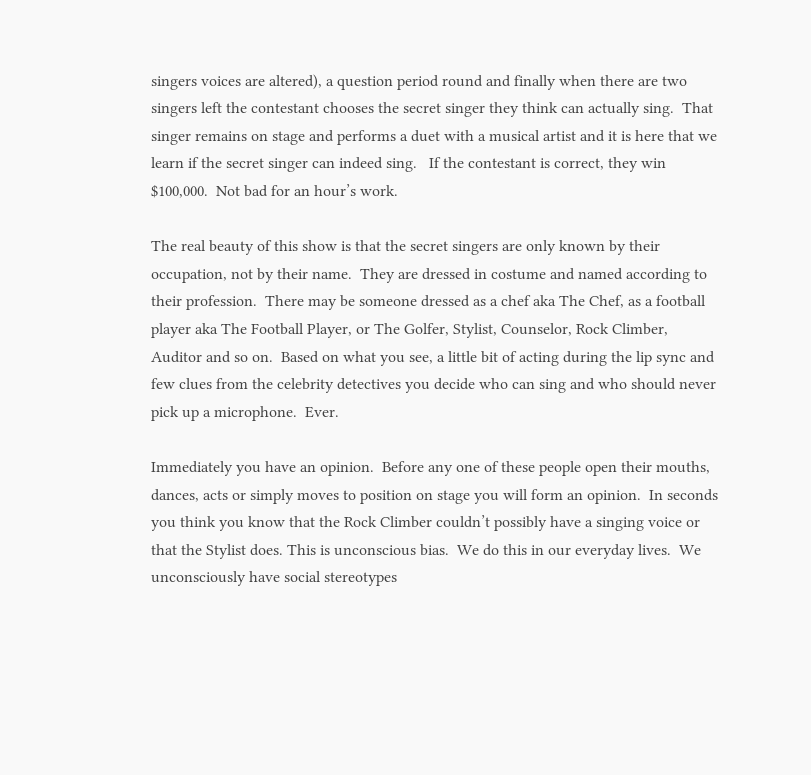singers voices are altered), a question period round and finally when there are two singers left the contestant chooses the secret singer they think can actually sing.  That singer remains on stage and performs a duet with a musical artist and it is here that we learn if the secret singer can indeed sing.   If the contestant is correct, they win $100,000.  Not bad for an hour’s work.

The real beauty of this show is that the secret singers are only known by their occupation, not by their name.  They are dressed in costume and named according to their profession.  There may be someone dressed as a chef aka The Chef, as a football player aka The Football Player, or The Golfer, Stylist, Counselor, Rock Climber, Auditor and so on.  Based on what you see, a little bit of acting during the lip sync and few clues from the celebrity detectives you decide who can sing and who should never pick up a microphone.  Ever.

Immediately you have an opinion.  Before any one of these people open their mouths, dances, acts or simply moves to position on stage you will form an opinion.  In seconds you think you know that the Rock Climber couldn’t possibly have a singing voice or that the Stylist does. This is unconscious bias.  We do this in our everyday lives.  We unconsciously have social stereotypes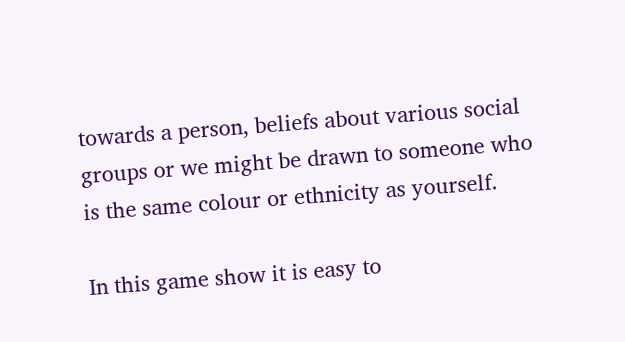towards a person, beliefs about various social groups or we might be drawn to someone who is the same colour or ethnicity as yourself.

In this game show it is easy to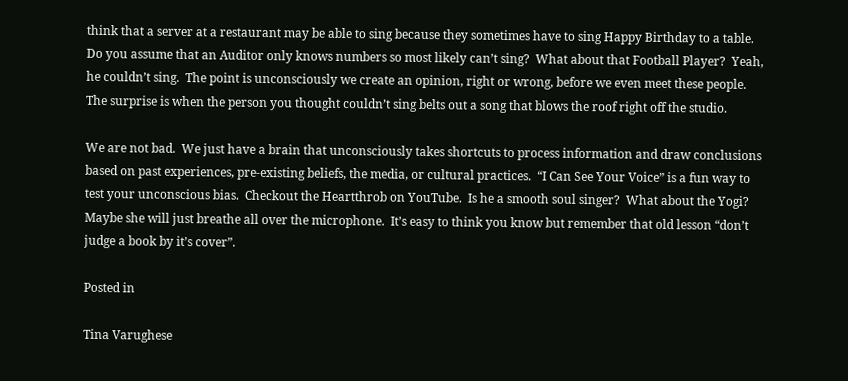think that a server at a restaurant may be able to sing because they sometimes have to sing Happy Birthday to a table.  Do you assume that an Auditor only knows numbers so most likely can’t sing?  What about that Football Player?  Yeah, he couldn’t sing.  The point is unconsciously we create an opinion, right or wrong, before we even meet these people.  The surprise is when the person you thought couldn’t sing belts out a song that blows the roof right off the studio.

We are not bad.  We just have a brain that unconsciously takes shortcuts to process information and draw conclusions based on past experiences, pre-existing beliefs, the media, or cultural practices.  “I Can See Your Voice” is a fun way to test your unconscious bias.  Checkout the Heartthrob on YouTube.  Is he a smooth soul singer?  What about the Yogi?  Maybe she will just breathe all over the microphone.  It’s easy to think you know but remember that old lesson “don’t judge a book by it’s cover”.

Posted in

Tina Varughese